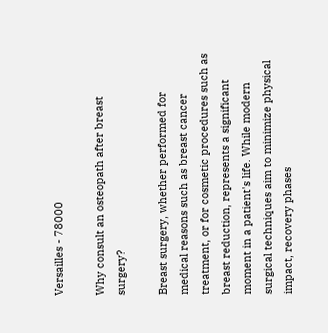Versailles - 78000

Why consult an osteopath after breast surgery?

Breast surgery, whether performed for medical reasons such as breast cancer treatment, or for cosmetic procedures such as breast reduction, represents a significant moment in a patient's life. While modern surgical techniques aim to minimize physical impact, recovery phases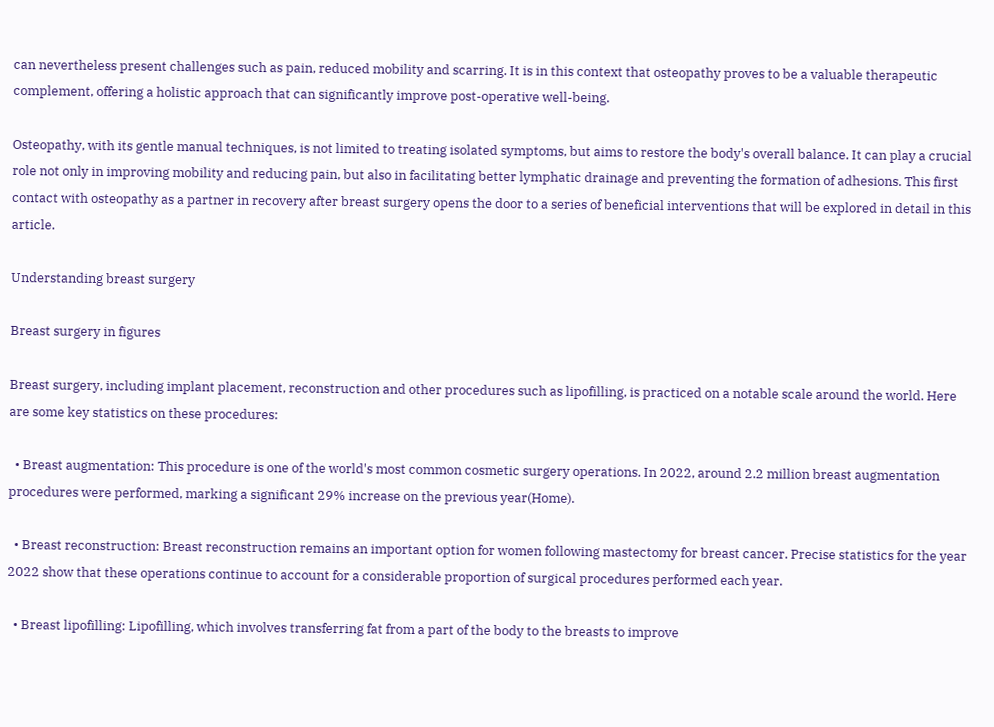can nevertheless present challenges such as pain, reduced mobility and scarring. It is in this context that osteopathy proves to be a valuable therapeutic complement, offering a holistic approach that can significantly improve post-operative well-being.

Osteopathy, with its gentle manual techniques, is not limited to treating isolated symptoms, but aims to restore the body's overall balance. It can play a crucial role not only in improving mobility and reducing pain, but also in facilitating better lymphatic drainage and preventing the formation of adhesions. This first contact with osteopathy as a partner in recovery after breast surgery opens the door to a series of beneficial interventions that will be explored in detail in this article.

Understanding breast surgery

Breast surgery in figures

Breast surgery, including implant placement, reconstruction and other procedures such as lipofilling, is practiced on a notable scale around the world. Here are some key statistics on these procedures:

  • Breast augmentation: This procedure is one of the world's most common cosmetic surgery operations. In 2022, around 2.2 million breast augmentation procedures were performed, marking a significant 29% increase on the previous year(Home).

  • Breast reconstruction: Breast reconstruction remains an important option for women following mastectomy for breast cancer. Precise statistics for the year 2022 show that these operations continue to account for a considerable proportion of surgical procedures performed each year.

  • Breast lipofilling: Lipofilling, which involves transferring fat from a part of the body to the breasts to improve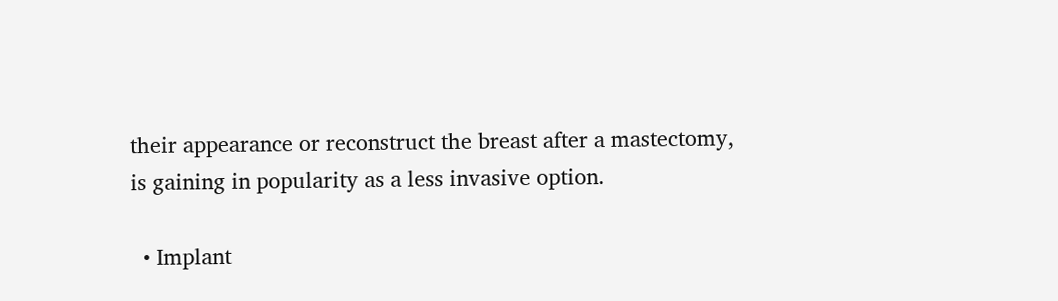their appearance or reconstruct the breast after a mastectomy, is gaining in popularity as a less invasive option.

  • Implant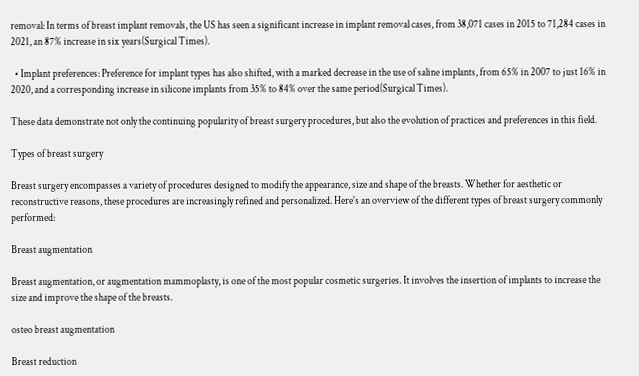removal: In terms of breast implant removals, the US has seen a significant increase in implant removal cases, from 38,071 cases in 2015 to 71,284 cases in 2021, an 87% increase in six years(Surgical Times).

  • Implant preferences: Preference for implant types has also shifted, with a marked decrease in the use of saline implants, from 65% in 2007 to just 16% in 2020, and a corresponding increase in silicone implants from 35% to 84% over the same period(Surgical Times).

These data demonstrate not only the continuing popularity of breast surgery procedures, but also the evolution of practices and preferences in this field.

Types of breast surgery

Breast surgery encompasses a variety of procedures designed to modify the appearance, size and shape of the breasts. Whether for aesthetic or reconstructive reasons, these procedures are increasingly refined and personalized. Here's an overview of the different types of breast surgery commonly performed:

Breast augmentation

Breast augmentation, or augmentation mammoplasty, is one of the most popular cosmetic surgeries. It involves the insertion of implants to increase the size and improve the shape of the breasts.

osteo breast augmentation

Breast reduction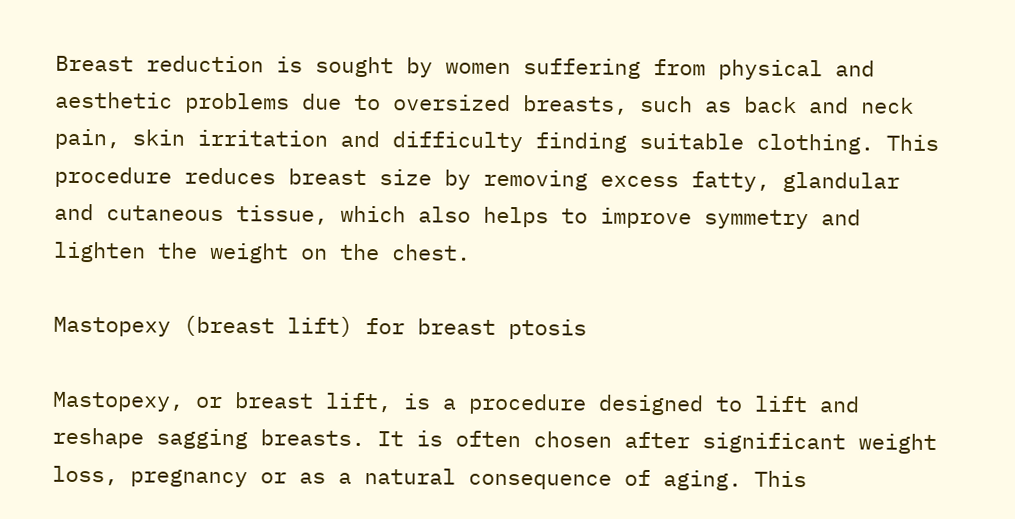Breast reduction is sought by women suffering from physical and aesthetic problems due to oversized breasts, such as back and neck pain, skin irritation and difficulty finding suitable clothing. This procedure reduces breast size by removing excess fatty, glandular and cutaneous tissue, which also helps to improve symmetry and lighten the weight on the chest.

Mastopexy (breast lift) for breast ptosis

Mastopexy, or breast lift, is a procedure designed to lift and reshape sagging breasts. It is often chosen after significant weight loss, pregnancy or as a natural consequence of aging. This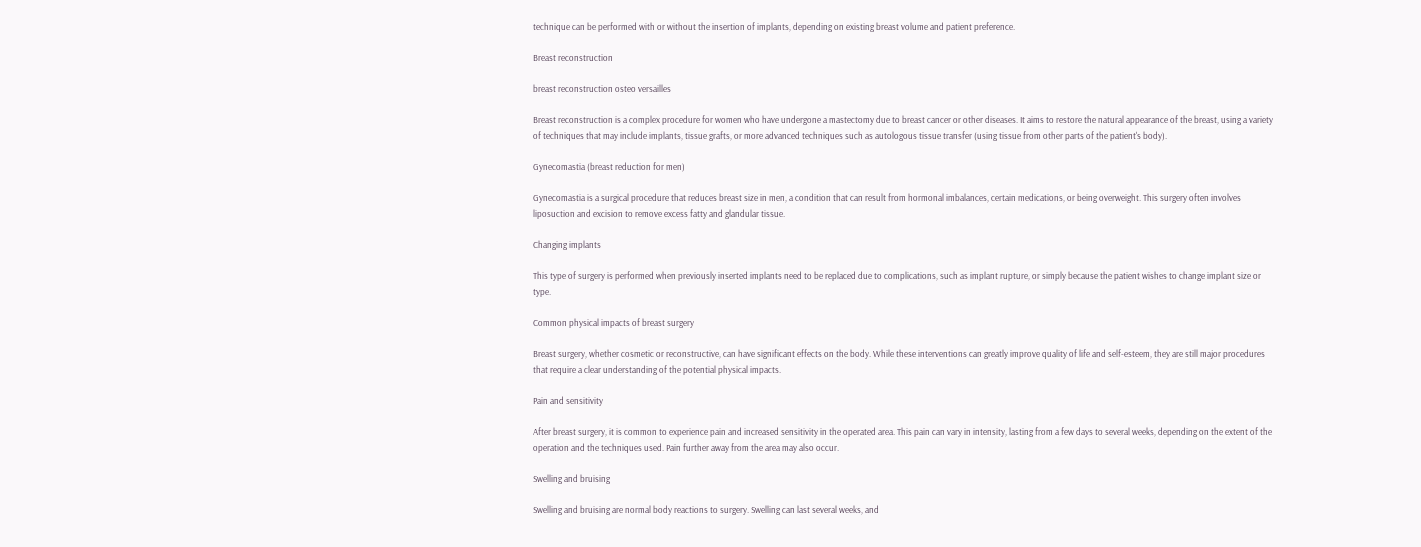technique can be performed with or without the insertion of implants, depending on existing breast volume and patient preference.

Breast reconstruction

breast reconstruction osteo versailles

Breast reconstruction is a complex procedure for women who have undergone a mastectomy due to breast cancer or other diseases. It aims to restore the natural appearance of the breast, using a variety of techniques that may include implants, tissue grafts, or more advanced techniques such as autologous tissue transfer (using tissue from other parts of the patient's body).

Gynecomastia (breast reduction for men)

Gynecomastia is a surgical procedure that reduces breast size in men, a condition that can result from hormonal imbalances, certain medications, or being overweight. This surgery often involves liposuction and excision to remove excess fatty and glandular tissue.

Changing implants

This type of surgery is performed when previously inserted implants need to be replaced due to complications, such as implant rupture, or simply because the patient wishes to change implant size or type.

Common physical impacts of breast surgery

Breast surgery, whether cosmetic or reconstructive, can have significant effects on the body. While these interventions can greatly improve quality of life and self-esteem, they are still major procedures that require a clear understanding of the potential physical impacts.

Pain and sensitivity

After breast surgery, it is common to experience pain and increased sensitivity in the operated area. This pain can vary in intensity, lasting from a few days to several weeks, depending on the extent of the operation and the techniques used. Pain further away from the area may also occur.

Swelling and bruising

Swelling and bruising are normal body reactions to surgery. Swelling can last several weeks, and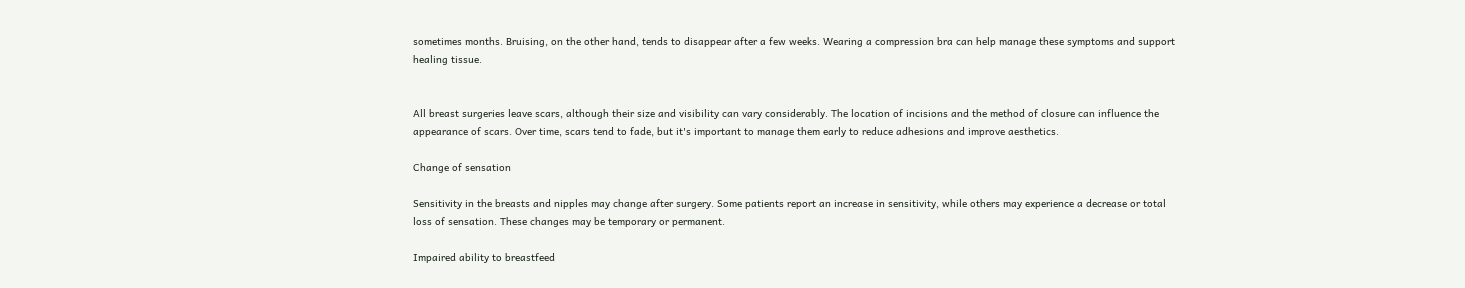sometimes months. Bruising, on the other hand, tends to disappear after a few weeks. Wearing a compression bra can help manage these symptoms and support healing tissue.


All breast surgeries leave scars, although their size and visibility can vary considerably. The location of incisions and the method of closure can influence the appearance of scars. Over time, scars tend to fade, but it's important to manage them early to reduce adhesions and improve aesthetics.

Change of sensation

Sensitivity in the breasts and nipples may change after surgery. Some patients report an increase in sensitivity, while others may experience a decrease or total loss of sensation. These changes may be temporary or permanent.

Impaired ability to breastfeed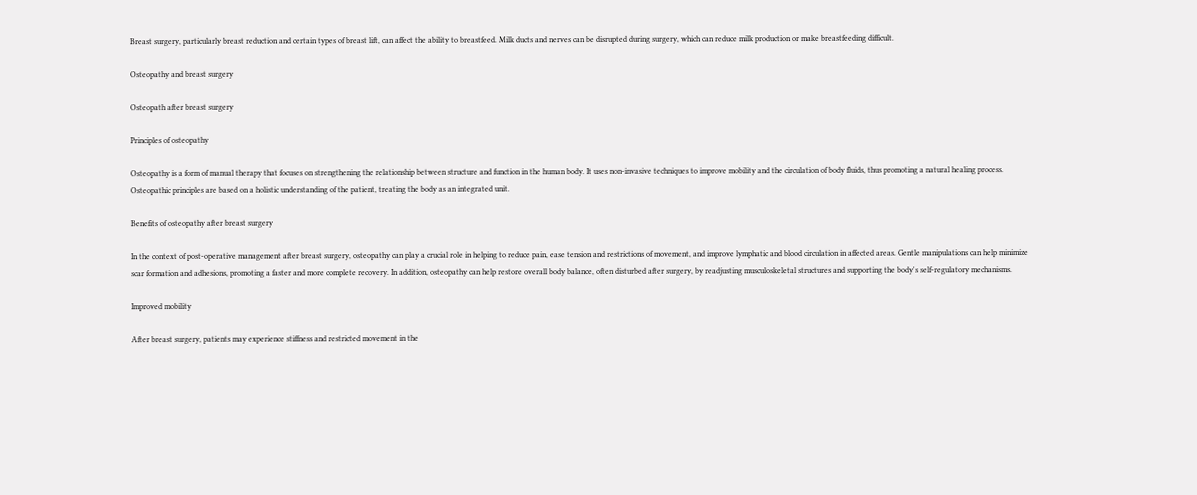Breast surgery, particularly breast reduction and certain types of breast lift, can affect the ability to breastfeed. Milk ducts and nerves can be disrupted during surgery, which can reduce milk production or make breastfeeding difficult.

Osteopathy and breast surgery

Osteopath after breast surgery

Principles of osteopathy

Osteopathy is a form of manual therapy that focuses on strengthening the relationship between structure and function in the human body. It uses non-invasive techniques to improve mobility and the circulation of body fluids, thus promoting a natural healing process. Osteopathic principles are based on a holistic understanding of the patient, treating the body as an integrated unit.

Benefits of osteopathy after breast surgery

In the context of post-operative management after breast surgery, osteopathy can play a crucial role in helping to reduce pain, ease tension and restrictions of movement, and improve lymphatic and blood circulation in affected areas. Gentle manipulations can help minimize scar formation and adhesions, promoting a faster and more complete recovery. In addition, osteopathy can help restore overall body balance, often disturbed after surgery, by readjusting musculoskeletal structures and supporting the body's self-regulatory mechanisms.

Improved mobility

After breast surgery, patients may experience stiffness and restricted movement in the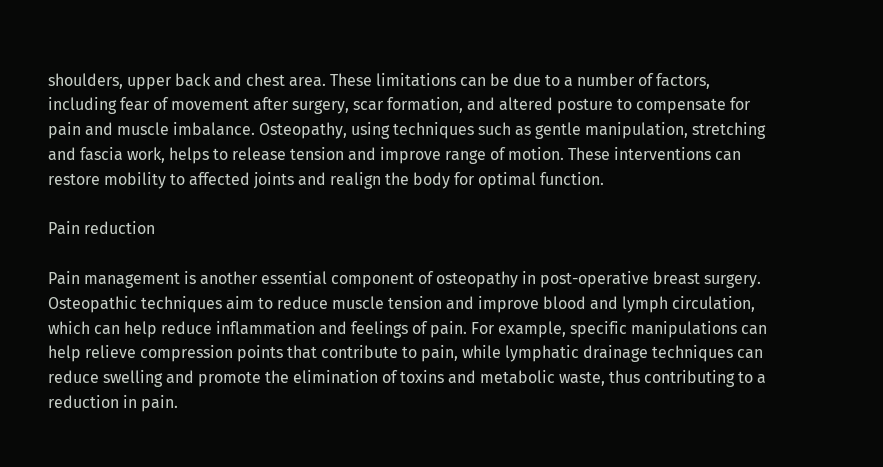shoulders, upper back and chest area. These limitations can be due to a number of factors, including fear of movement after surgery, scar formation, and altered posture to compensate for pain and muscle imbalance. Osteopathy, using techniques such as gentle manipulation, stretching and fascia work, helps to release tension and improve range of motion. These interventions can restore mobility to affected joints and realign the body for optimal function.

Pain reduction

Pain management is another essential component of osteopathy in post-operative breast surgery. Osteopathic techniques aim to reduce muscle tension and improve blood and lymph circulation, which can help reduce inflammation and feelings of pain. For example, specific manipulations can help relieve compression points that contribute to pain, while lymphatic drainage techniques can reduce swelling and promote the elimination of toxins and metabolic waste, thus contributing to a reduction in pain.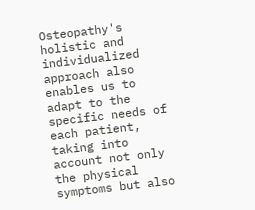Osteopathy's holistic and individualized approach also enables us to adapt to the specific needs of each patient, taking into account not only the physical symptoms but also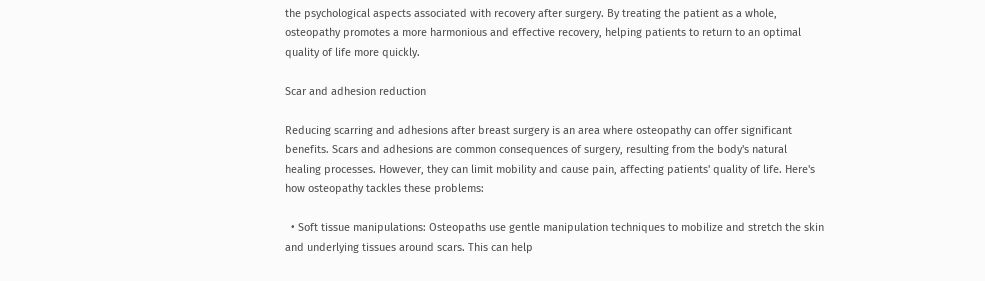the psychological aspects associated with recovery after surgery. By treating the patient as a whole, osteopathy promotes a more harmonious and effective recovery, helping patients to return to an optimal quality of life more quickly.

Scar and adhesion reduction

Reducing scarring and adhesions after breast surgery is an area where osteopathy can offer significant benefits. Scars and adhesions are common consequences of surgery, resulting from the body's natural healing processes. However, they can limit mobility and cause pain, affecting patients' quality of life. Here's how osteopathy tackles these problems:

  • Soft tissue manipulations: Osteopaths use gentle manipulation techniques to mobilize and stretch the skin and underlying tissues around scars. This can help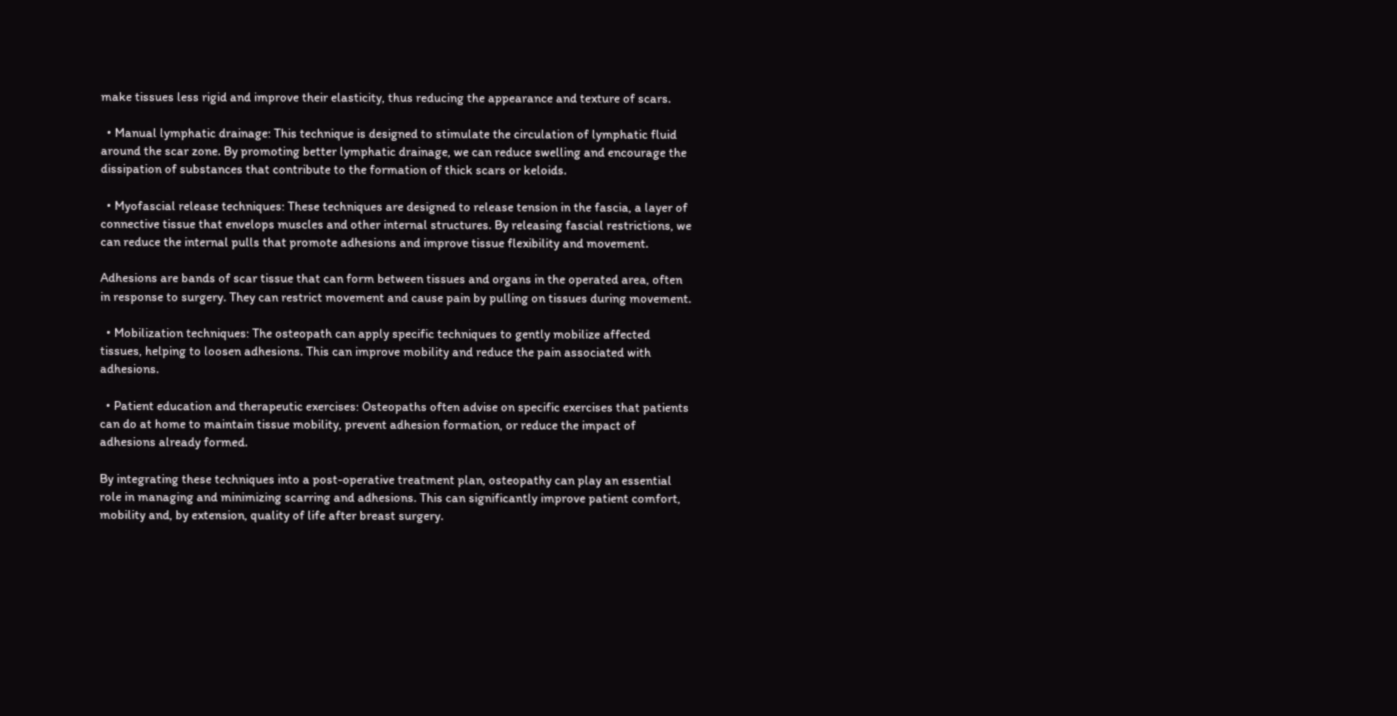make tissues less rigid and improve their elasticity, thus reducing the appearance and texture of scars.

  • Manual lymphatic drainage: This technique is designed to stimulate the circulation of lymphatic fluid around the scar zone. By promoting better lymphatic drainage, we can reduce swelling and encourage the dissipation of substances that contribute to the formation of thick scars or keloids.

  • Myofascial release techniques: These techniques are designed to release tension in the fascia, a layer of connective tissue that envelops muscles and other internal structures. By releasing fascial restrictions, we can reduce the internal pulls that promote adhesions and improve tissue flexibility and movement.

Adhesions are bands of scar tissue that can form between tissues and organs in the operated area, often in response to surgery. They can restrict movement and cause pain by pulling on tissues during movement.

  • Mobilization techniques: The osteopath can apply specific techniques to gently mobilize affected tissues, helping to loosen adhesions. This can improve mobility and reduce the pain associated with adhesions.

  • Patient education and therapeutic exercises: Osteopaths often advise on specific exercises that patients can do at home to maintain tissue mobility, prevent adhesion formation, or reduce the impact of adhesions already formed.

By integrating these techniques into a post-operative treatment plan, osteopathy can play an essential role in managing and minimizing scarring and adhesions. This can significantly improve patient comfort, mobility and, by extension, quality of life after breast surgery.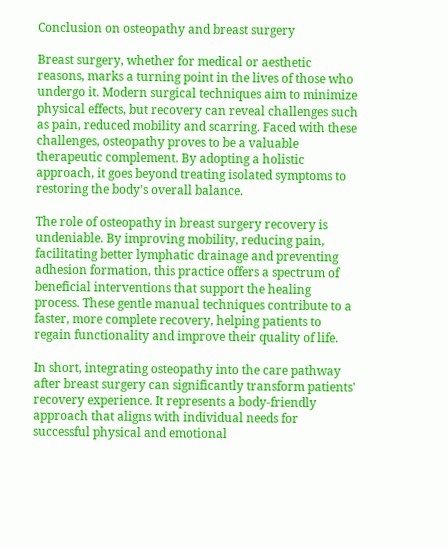Conclusion on osteopathy and breast surgery

Breast surgery, whether for medical or aesthetic reasons, marks a turning point in the lives of those who undergo it. Modern surgical techniques aim to minimize physical effects, but recovery can reveal challenges such as pain, reduced mobility and scarring. Faced with these challenges, osteopathy proves to be a valuable therapeutic complement. By adopting a holistic approach, it goes beyond treating isolated symptoms to restoring the body's overall balance.

The role of osteopathy in breast surgery recovery is undeniable. By improving mobility, reducing pain, facilitating better lymphatic drainage and preventing adhesion formation, this practice offers a spectrum of beneficial interventions that support the healing process. These gentle manual techniques contribute to a faster, more complete recovery, helping patients to regain functionality and improve their quality of life.

In short, integrating osteopathy into the care pathway after breast surgery can significantly transform patients' recovery experience. It represents a body-friendly approach that aligns with individual needs for successful physical and emotional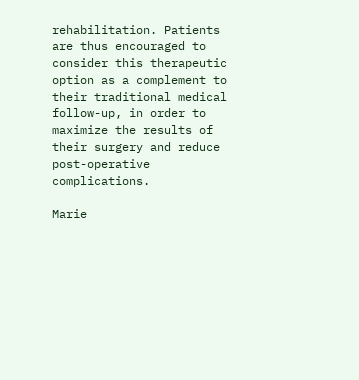rehabilitation. Patients are thus encouraged to consider this therapeutic option as a complement to their traditional medical follow-up, in order to maximize the results of their surgery and reduce post-operative complications.

Marie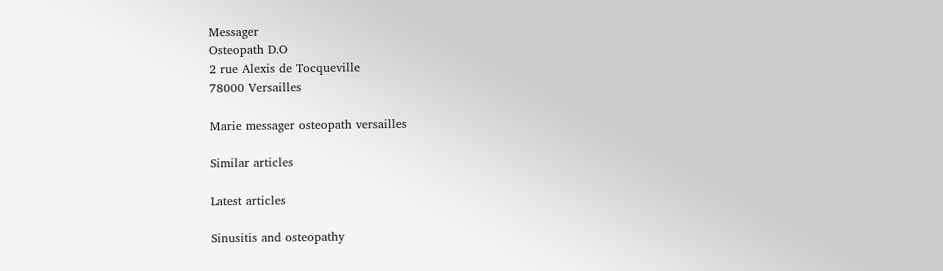Messager
Osteopath D.O
2 rue Alexis de Tocqueville
78000 Versailles

Marie messager osteopath versailles

Similar articles

Latest articles

Sinusitis and osteopathy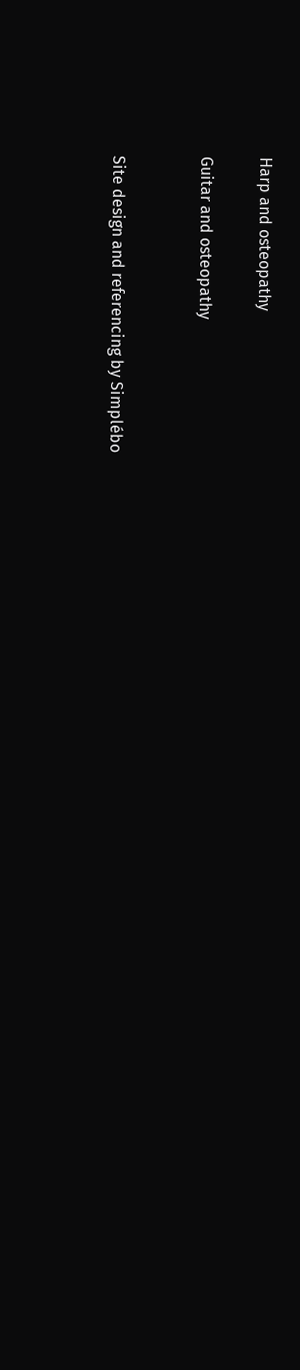Harp and osteopathy

Guitar and osteopathy


Site design and referencing by Simplébo